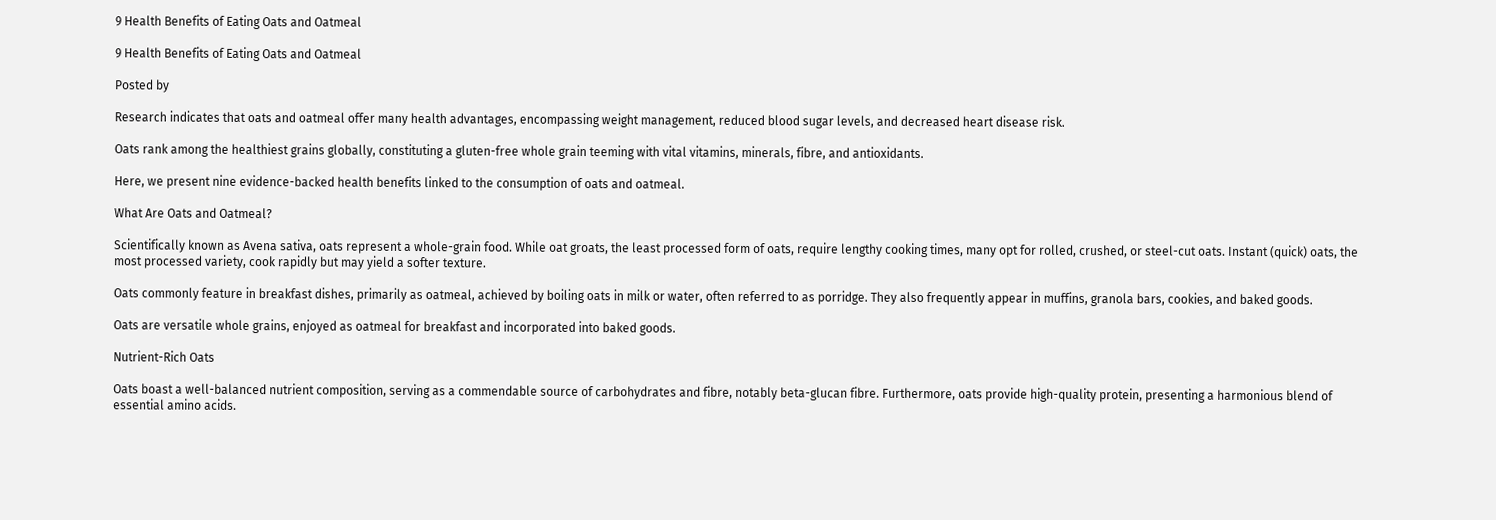9 Health Benefits of Eating Oats and Oatmeal

9 Health Benefits of Eating Oats and Oatmeal

Posted by

Research indicates that oats and oatmeal offer many health advantages, encompassing weight management, reduced blood sugar levels, and decreased heart disease risk.

Oats rank among the healthiest grains globally, constituting a gluten-free whole grain teeming with vital vitamins, minerals, fibre, and antioxidants.

Here, we present nine evidence-backed health benefits linked to the consumption of oats and oatmeal.

What Are Oats and Oatmeal?

Scientifically known as Avena sativa, oats represent a whole-grain food. While oat groats, the least processed form of oats, require lengthy cooking times, many opt for rolled, crushed, or steel-cut oats. Instant (quick) oats, the most processed variety, cook rapidly but may yield a softer texture.

Oats commonly feature in breakfast dishes, primarily as oatmeal, achieved by boiling oats in milk or water, often referred to as porridge. They also frequently appear in muffins, granola bars, cookies, and baked goods.

Oats are versatile whole grains, enjoyed as oatmeal for breakfast and incorporated into baked goods.

Nutrient-Rich Oats

Oats boast a well-balanced nutrient composition, serving as a commendable source of carbohydrates and fibre, notably beta-glucan fibre. Furthermore, oats provide high-quality protein, presenting a harmonious blend of essential amino acids.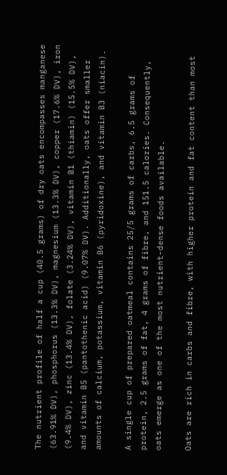The nutrient profile of half a cup (40.5 grams) of dry oats encompasses manganese (63.91% DV), phosphorus (13.3% DV), magnesium (13.3% DV), copper (17.6% DV), iron (9.4% DV), zinc (13.4% DV), folate (3.24% DV), vitamin B1 (thiamin) (15.5% DV), and vitamin B5 (pantothenic acid) (9.07% DV). Additionally, oats offer smaller amounts of calcium, potassium, vitamin B6 (pyridoxine), and vitamin B3 (niacin).

A single cup of prepared oatmeal contains 25/5 grams of carbs, 6.5 grams of protein, 2.5 grams of fat, 4 grams of fibre, and 151.5 calories. Consequently, oats emerge as one of the most nutrient-dense foods available.

Oats are rich in carbs and fibre, with higher protein and fat content than most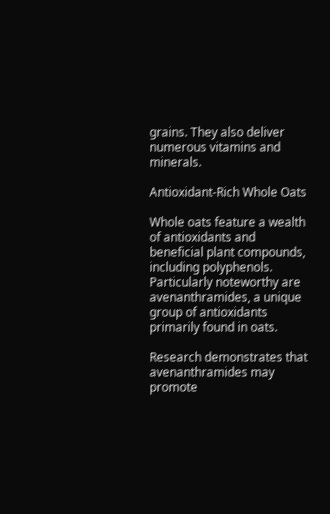grains. They also deliver numerous vitamins and minerals.

Antioxidant-Rich Whole Oats

Whole oats feature a wealth of antioxidants and beneficial plant compounds, including polyphenols. Particularly noteworthy are avenanthramides, a unique group of antioxidants primarily found in oats.

Research demonstrates that avenanthramides may promote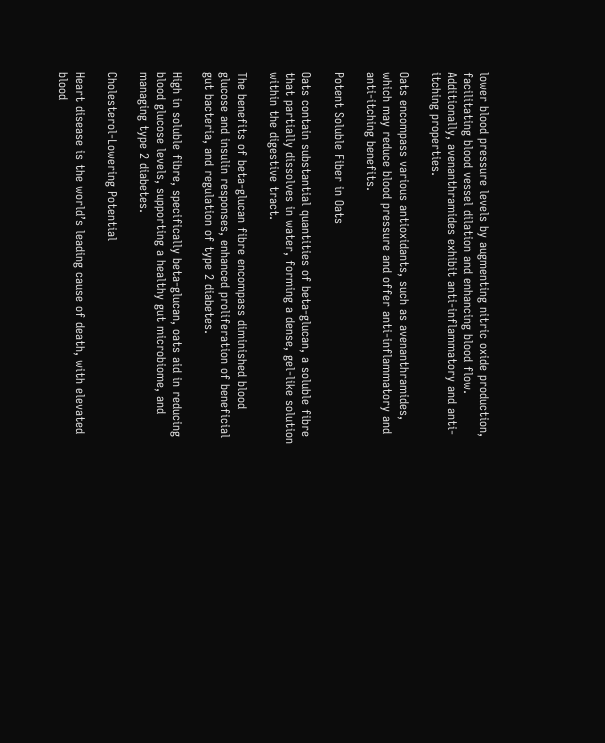lower blood pressure levels by augmenting nitric oxide production, facilitating blood vessel dilation and enhancing blood flow. Additionally, avenanthramides exhibit anti-inflammatory and anti-itching properties.

Oats encompass various antioxidants, such as avenanthramides, which may reduce blood pressure and offer anti-inflammatory and anti-itching benefits.

Potent Soluble Fiber in Oats

Oats contain substantial quantities of beta-glucan, a soluble fibre that partially dissolves in water, forming a dense, gel-like solution within the digestive tract.

The benefits of beta-glucan fibre encompass diminished blood glucose and insulin responses, enhanced proliferation of beneficial gut bacteria, and regulation of type 2 diabetes.

High in soluble fibre, specifically beta-glucan, oats aid in reducing blood glucose levels, supporting a healthy gut microbiome, and managing type 2 diabetes.

Cholesterol-Lowering Potential

Heart disease is the world’s leading cause of death, with elevated blood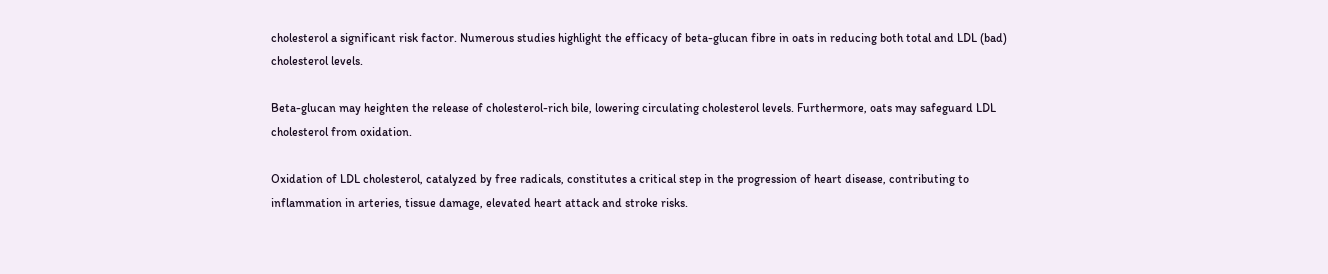cholesterol a significant risk factor. Numerous studies highlight the efficacy of beta-glucan fibre in oats in reducing both total and LDL (bad) cholesterol levels.

Beta-glucan may heighten the release of cholesterol-rich bile, lowering circulating cholesterol levels. Furthermore, oats may safeguard LDL cholesterol from oxidation.

Oxidation of LDL cholesterol, catalyzed by free radicals, constitutes a critical step in the progression of heart disease, contributing to inflammation in arteries, tissue damage, elevated heart attack and stroke risks.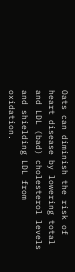Oats can diminish the risk of heart disease by lowering total and LDL (bad) cholesterol levels and shielding LDL from oxidation.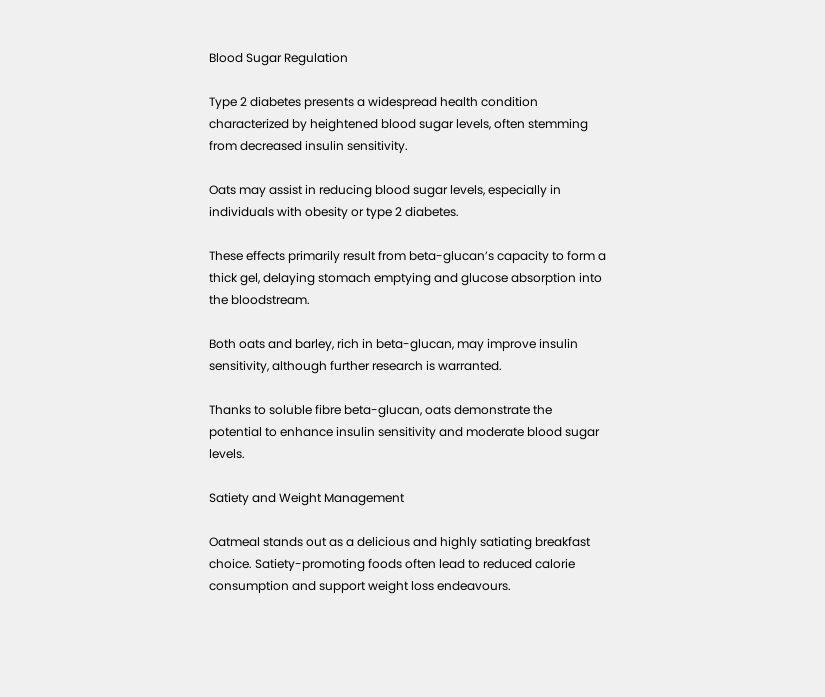Blood Sugar Regulation

Type 2 diabetes presents a widespread health condition characterized by heightened blood sugar levels, often stemming from decreased insulin sensitivity.

Oats may assist in reducing blood sugar levels, especially in individuals with obesity or type 2 diabetes.

These effects primarily result from beta-glucan’s capacity to form a thick gel, delaying stomach emptying and glucose absorption into the bloodstream.

Both oats and barley, rich in beta-glucan, may improve insulin sensitivity, although further research is warranted.

Thanks to soluble fibre beta-glucan, oats demonstrate the potential to enhance insulin sensitivity and moderate blood sugar levels.

Satiety and Weight Management

Oatmeal stands out as a delicious and highly satiating breakfast choice. Satiety-promoting foods often lead to reduced calorie consumption and support weight loss endeavours.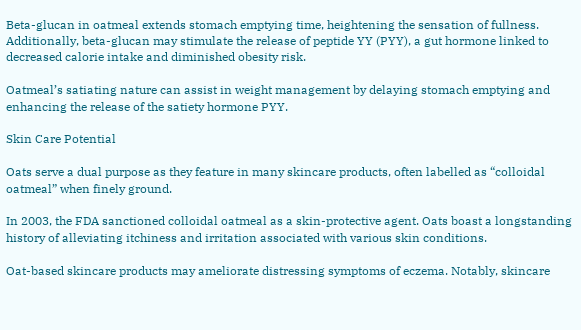Beta-glucan in oatmeal extends stomach emptying time, heightening the sensation of fullness. Additionally, beta-glucan may stimulate the release of peptide YY (PYY), a gut hormone linked to decreased calorie intake and diminished obesity risk.

Oatmeal’s satiating nature can assist in weight management by delaying stomach emptying and enhancing the release of the satiety hormone PYY.

Skin Care Potential

Oats serve a dual purpose as they feature in many skincare products, often labelled as “colloidal oatmeal” when finely ground.

In 2003, the FDA sanctioned colloidal oatmeal as a skin-protective agent. Oats boast a longstanding history of alleviating itchiness and irritation associated with various skin conditions.

Oat-based skincare products may ameliorate distressing symptoms of eczema. Notably, skincare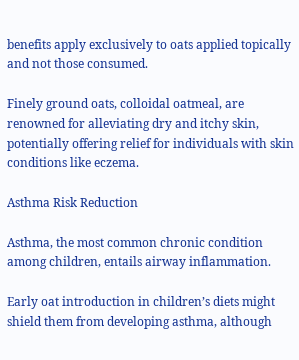benefits apply exclusively to oats applied topically and not those consumed.

Finely ground oats, colloidal oatmeal, are renowned for alleviating dry and itchy skin, potentially offering relief for individuals with skin conditions like eczema.

Asthma Risk Reduction

Asthma, the most common chronic condition among children, entails airway inflammation.

Early oat introduction in children’s diets might shield them from developing asthma, although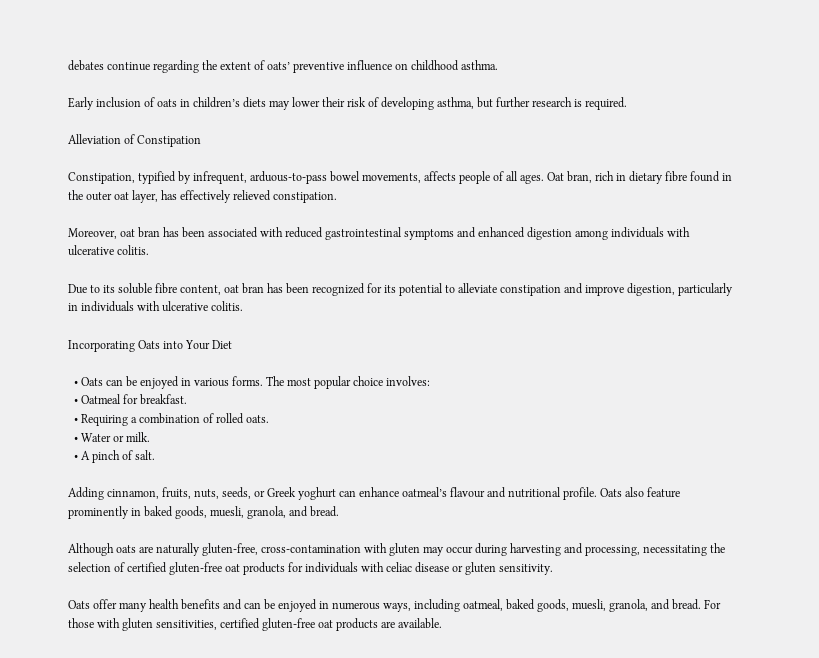debates continue regarding the extent of oats’ preventive influence on childhood asthma.

Early inclusion of oats in children’s diets may lower their risk of developing asthma, but further research is required.

Alleviation of Constipation

Constipation, typified by infrequent, arduous-to-pass bowel movements, affects people of all ages. Oat bran, rich in dietary fibre found in the outer oat layer, has effectively relieved constipation.

Moreover, oat bran has been associated with reduced gastrointestinal symptoms and enhanced digestion among individuals with ulcerative colitis.

Due to its soluble fibre content, oat bran has been recognized for its potential to alleviate constipation and improve digestion, particularly in individuals with ulcerative colitis.

Incorporating Oats into Your Diet

  • Oats can be enjoyed in various forms. The most popular choice involves:
  • Oatmeal for breakfast.
  • Requiring a combination of rolled oats.
  • Water or milk.
  • A pinch of salt.

Adding cinnamon, fruits, nuts, seeds, or Greek yoghurt can enhance oatmeal’s flavour and nutritional profile. Oats also feature prominently in baked goods, muesli, granola, and bread.

Although oats are naturally gluten-free, cross-contamination with gluten may occur during harvesting and processing, necessitating the selection of certified gluten-free oat products for individuals with celiac disease or gluten sensitivity.

Oats offer many health benefits and can be enjoyed in numerous ways, including oatmeal, baked goods, muesli, granola, and bread. For those with gluten sensitivities, certified gluten-free oat products are available.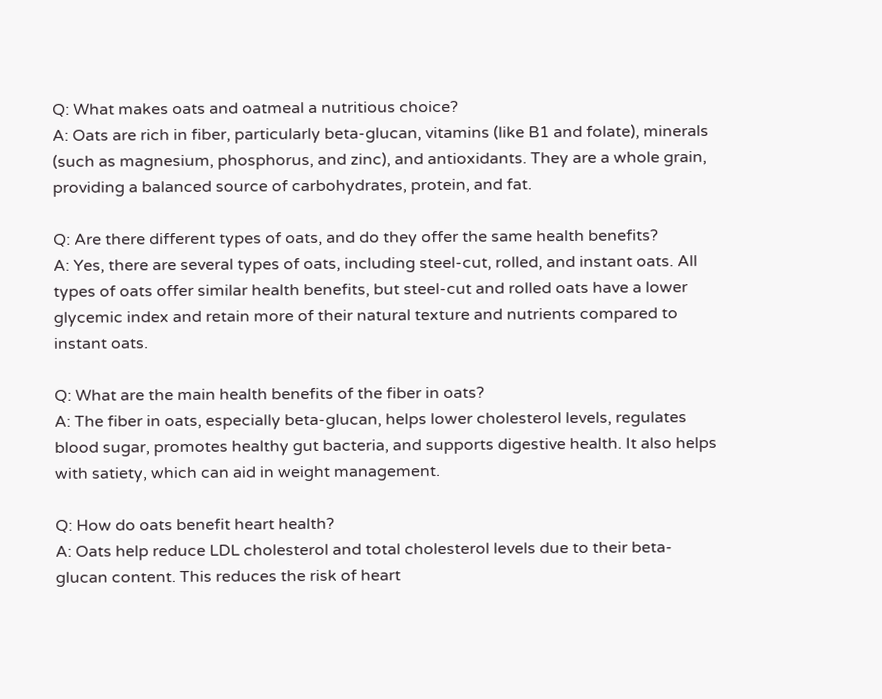Q: What makes oats and oatmeal a nutritious choice?
A: Oats are rich in fiber, particularly beta-glucan, vitamins (like B1 and folate), minerals (such as magnesium, phosphorus, and zinc), and antioxidants. They are a whole grain, providing a balanced source of carbohydrates, protein, and fat.

Q: Are there different types of oats, and do they offer the same health benefits?
A: Yes, there are several types of oats, including steel-cut, rolled, and instant oats. All types of oats offer similar health benefits, but steel-cut and rolled oats have a lower glycemic index and retain more of their natural texture and nutrients compared to instant oats.

Q: What are the main health benefits of the fiber in oats?
A: The fiber in oats, especially beta-glucan, helps lower cholesterol levels, regulates blood sugar, promotes healthy gut bacteria, and supports digestive health. It also helps with satiety, which can aid in weight management.

Q: How do oats benefit heart health?
A: Oats help reduce LDL cholesterol and total cholesterol levels due to their beta-glucan content. This reduces the risk of heart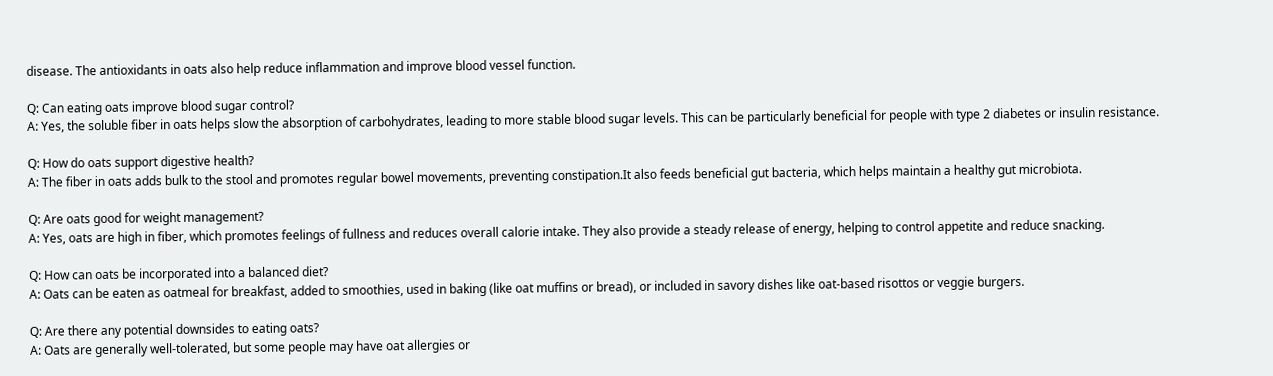disease. The antioxidants in oats also help reduce inflammation and improve blood vessel function.

Q: Can eating oats improve blood sugar control?
A: Yes, the soluble fiber in oats helps slow the absorption of carbohydrates, leading to more stable blood sugar levels. This can be particularly beneficial for people with type 2 diabetes or insulin resistance.

Q: How do oats support digestive health?
A: The fiber in oats adds bulk to the stool and promotes regular bowel movements, preventing constipation.It also feeds beneficial gut bacteria, which helps maintain a healthy gut microbiota.

Q: Are oats good for weight management?
A: Yes, oats are high in fiber, which promotes feelings of fullness and reduces overall calorie intake. They also provide a steady release of energy, helping to control appetite and reduce snacking.

Q: How can oats be incorporated into a balanced diet?
A: Oats can be eaten as oatmeal for breakfast, added to smoothies, used in baking (like oat muffins or bread), or included in savory dishes like oat-based risottos or veggie burgers.

Q: Are there any potential downsides to eating oats?
A: Oats are generally well-tolerated, but some people may have oat allergies or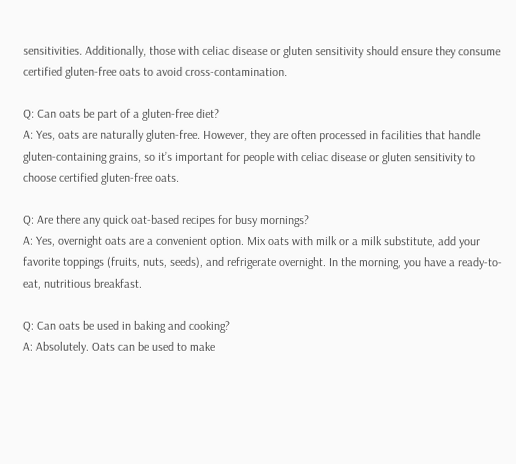sensitivities. Additionally, those with celiac disease or gluten sensitivity should ensure they consume certified gluten-free oats to avoid cross-contamination.

Q: Can oats be part of a gluten-free diet?
A: Yes, oats are naturally gluten-free. However, they are often processed in facilities that handle gluten-containing grains, so it’s important for people with celiac disease or gluten sensitivity to choose certified gluten-free oats.

Q: Are there any quick oat-based recipes for busy mornings?
A: Yes, overnight oats are a convenient option. Mix oats with milk or a milk substitute, add your favorite toppings (fruits, nuts, seeds), and refrigerate overnight. In the morning, you have a ready-to-eat, nutritious breakfast.

Q: Can oats be used in baking and cooking?
A: Absolutely. Oats can be used to make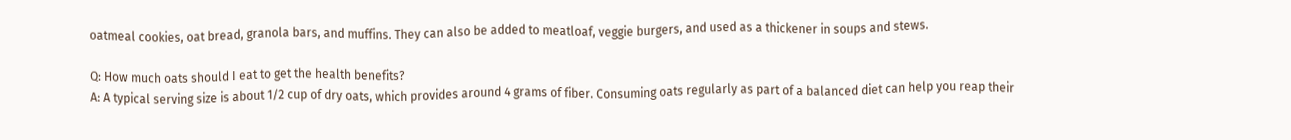oatmeal cookies, oat bread, granola bars, and muffins. They can also be added to meatloaf, veggie burgers, and used as a thickener in soups and stews.

Q: How much oats should I eat to get the health benefits?
A: A typical serving size is about 1/2 cup of dry oats, which provides around 4 grams of fiber. Consuming oats regularly as part of a balanced diet can help you reap their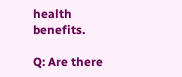health benefits.

Q: Are there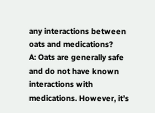any interactions between oats and medications?
A: Oats are generally safe and do not have known interactions with medications. However, it’s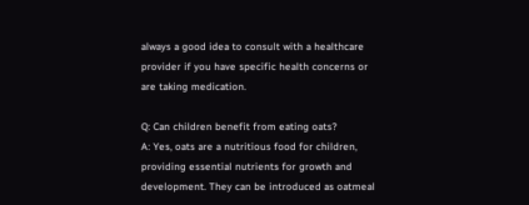always a good idea to consult with a healthcare provider if you have specific health concerns or are taking medication.

Q: Can children benefit from eating oats?
A: Yes, oats are a nutritious food for children, providing essential nutrients for growth and development. They can be introduced as oatmeal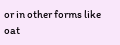or in other forms like oat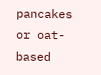pancakes or oat-based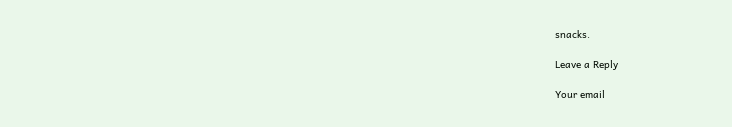snacks.

Leave a Reply

Your email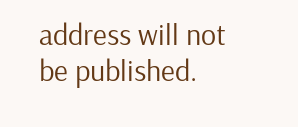address will not be published.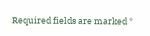Required fields are marked *